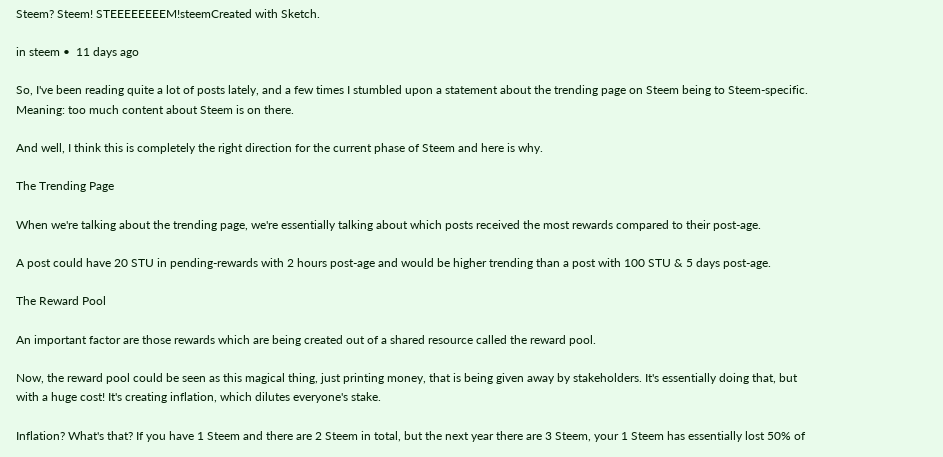Steem? Steem! STEEEEEEEEM!steemCreated with Sketch.

in steem •  11 days ago

So, I've been reading quite a lot of posts lately, and a few times I stumbled upon a statement about the trending page on Steem being to Steem-specific. Meaning: too much content about Steem is on there.

And well, I think this is completely the right direction for the current phase of Steem and here is why.

The Trending Page

When we're talking about the trending page, we're essentially talking about which posts received the most rewards compared to their post-age.

A post could have 20 STU in pending-rewards with 2 hours post-age and would be higher trending than a post with 100 STU & 5 days post-age.

The Reward Pool

An important factor are those rewards which are being created out of a shared resource called the reward pool.

Now, the reward pool could be seen as this magical thing, just printing money, that is being given away by stakeholders. It's essentially doing that, but with a huge cost! It's creating inflation, which dilutes everyone's stake.

Inflation? What's that? If you have 1 Steem and there are 2 Steem in total, but the next year there are 3 Steem, your 1 Steem has essentially lost 50% of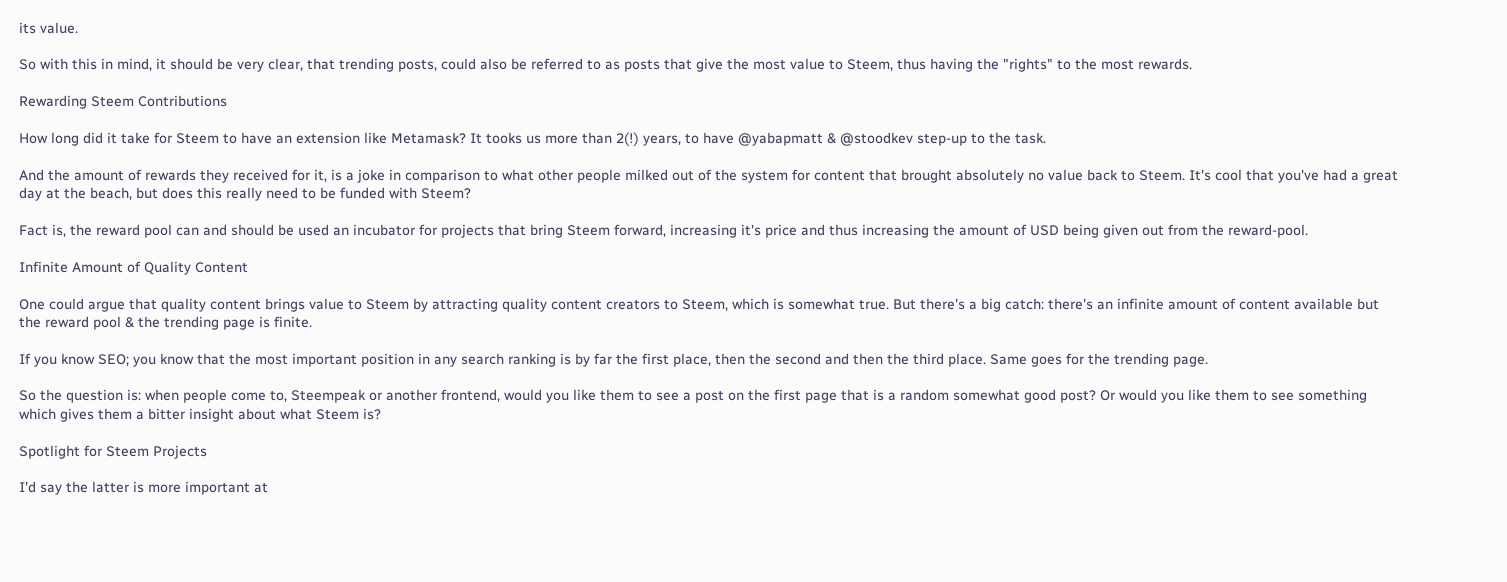its value.

So with this in mind, it should be very clear, that trending posts, could also be referred to as posts that give the most value to Steem, thus having the "rights" to the most rewards.

Rewarding Steem Contributions

How long did it take for Steem to have an extension like Metamask? It tooks us more than 2(!) years, to have @yabapmatt & @stoodkev step-up to the task.

And the amount of rewards they received for it, is a joke in comparison to what other people milked out of the system for content that brought absolutely no value back to Steem. It's cool that you've had a great day at the beach, but does this really need to be funded with Steem?

Fact is, the reward pool can and should be used an incubator for projects that bring Steem forward, increasing it's price and thus increasing the amount of USD being given out from the reward-pool.

Infinite Amount of Quality Content

One could argue that quality content brings value to Steem by attracting quality content creators to Steem, which is somewhat true. But there's a big catch: there's an infinite amount of content available but the reward pool & the trending page is finite.

If you know SEO; you know that the most important position in any search ranking is by far the first place, then the second and then the third place. Same goes for the trending page.

So the question is: when people come to, Steempeak or another frontend, would you like them to see a post on the first page that is a random somewhat good post? Or would you like them to see something which gives them a bitter insight about what Steem is?

Spotlight for Steem Projects

I'd say the latter is more important at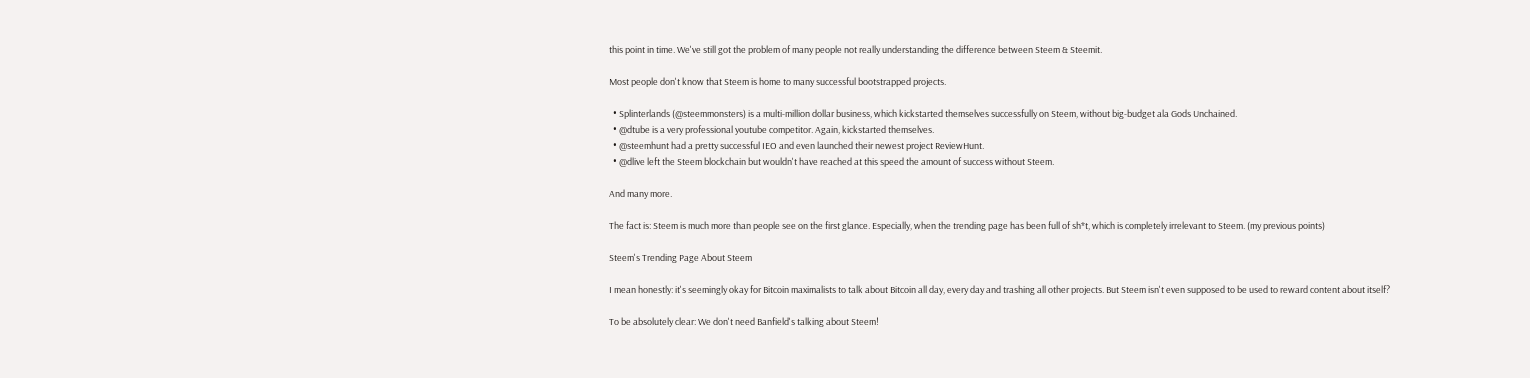this point in time. We've still got the problem of many people not really understanding the difference between Steem & Steemit.

Most people don't know that Steem is home to many successful bootstrapped projects.

  • Splinterlands (@steemmonsters) is a multi-million dollar business, which kickstarted themselves successfully on Steem, without big-budget ala Gods Unchained.
  • @dtube is a very professional youtube competitor. Again, kickstarted themselves.
  • @steemhunt had a pretty successful IEO and even launched their newest project ReviewHunt.
  • @dlive left the Steem blockchain but wouldn't have reached at this speed the amount of success without Steem.

And many more.

The fact is: Steem is much more than people see on the first glance. Especially, when the trending page has been full of sh*t, which is completely irrelevant to Steem. (my previous points)

Steem's Trending Page About Steem

I mean honestly: it's seemingly okay for Bitcoin maximalists to talk about Bitcoin all day, every day and trashing all other projects. But Steem isn't even supposed to be used to reward content about itself?

To be absolutely clear: We don't need Banfield's talking about Steem!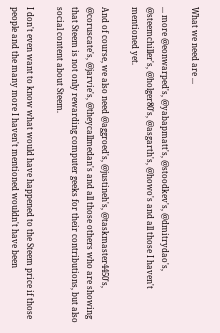What we need are ...

... more @eonwarped's, @yabapmatt's, @stoodkev's, @dmitrydao's, @steemchiller's, @holger80's, @asgarth's, @howo's and all those I haven't mentioned yet.

And of course, we also need @aggroed's, @justineh's, @taskmaster4450's, @coruscate's, @jarvie's, @theycallmedan's and all those others who are showing that Steem is not only rewarding computer geeks for their contributions, but also social content about Steem.

I don't even want to know what would have happened to the Steem price if those people and the many more I haven't mentioned wouldn't have been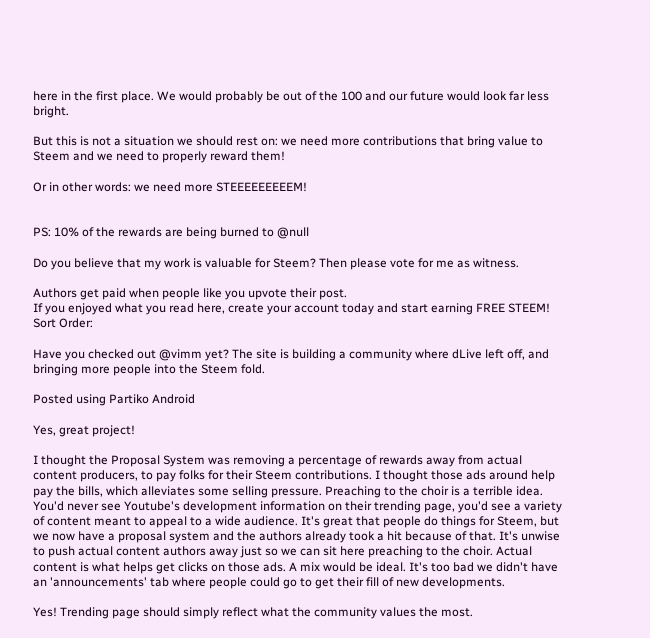here in the first place. We would probably be out of the 100 and our future would look far less bright.

But this is not a situation we should rest on: we need more contributions that bring value to Steem and we need to properly reward them!

Or in other words: we need more STEEEEEEEEEM!


PS: 10% of the rewards are being burned to @null

Do you believe that my work is valuable for Steem? Then please vote for me as witness.

Authors get paid when people like you upvote their post.
If you enjoyed what you read here, create your account today and start earning FREE STEEM!
Sort Order:

Have you checked out @vimm yet? The site is building a community where dLive left off, and bringing more people into the Steem fold.

Posted using Partiko Android

Yes, great project!

I thought the Proposal System was removing a percentage of rewards away from actual content producers, to pay folks for their Steem contributions. I thought those ads around help pay the bills, which alleviates some selling pressure. Preaching to the choir is a terrible idea. You'd never see Youtube's development information on their trending page, you'd see a variety of content meant to appeal to a wide audience. It's great that people do things for Steem, but we now have a proposal system and the authors already took a hit because of that. It's unwise to push actual content authors away just so we can sit here preaching to the choir. Actual content is what helps get clicks on those ads. A mix would be ideal. It's too bad we didn't have an 'announcements' tab where people could go to get their fill of new developments.

Yes! Trending page should simply reflect what the community values the most.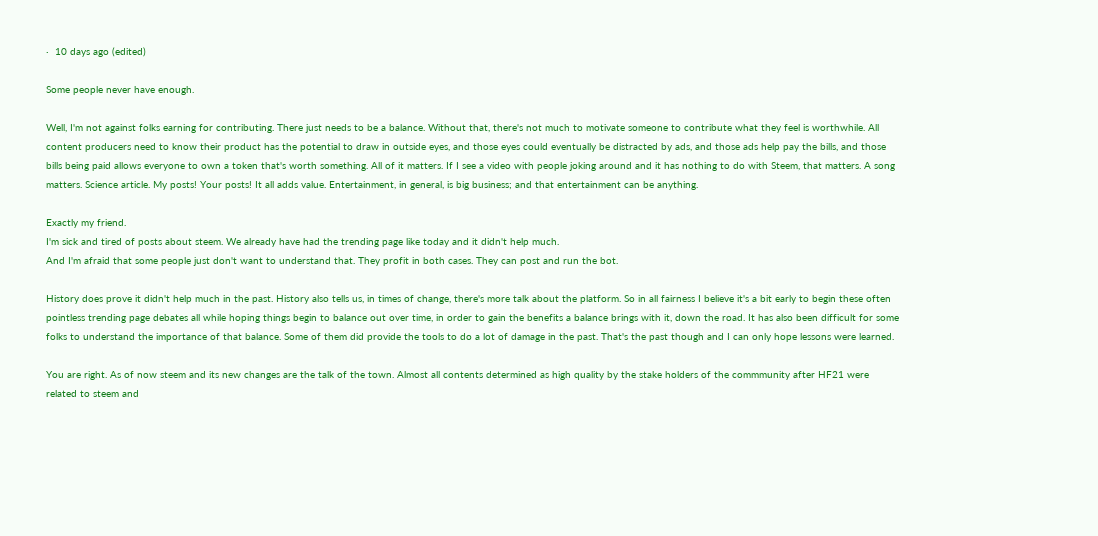·  10 days ago (edited)

Some people never have enough.

Well, I'm not against folks earning for contributing. There just needs to be a balance. Without that, there's not much to motivate someone to contribute what they feel is worthwhile. All content producers need to know their product has the potential to draw in outside eyes, and those eyes could eventually be distracted by ads, and those ads help pay the bills, and those bills being paid allows everyone to own a token that's worth something. All of it matters. If I see a video with people joking around and it has nothing to do with Steem, that matters. A song matters. Science article. My posts! Your posts! It all adds value. Entertainment, in general, is big business; and that entertainment can be anything.

Exactly my friend.
I'm sick and tired of posts about steem. We already have had the trending page like today and it didn't help much.
And I'm afraid that some people just don't want to understand that. They profit in both cases. They can post and run the bot.

History does prove it didn't help much in the past. History also tells us, in times of change, there's more talk about the platform. So in all fairness I believe it's a bit early to begin these often pointless trending page debates all while hoping things begin to balance out over time, in order to gain the benefits a balance brings with it, down the road. It has also been difficult for some folks to understand the importance of that balance. Some of them did provide the tools to do a lot of damage in the past. That's the past though and I can only hope lessons were learned.

You are right. As of now steem and its new changes are the talk of the town. Almost all contents determined as high quality by the stake holders of the commmunity after HF21 were related to steem and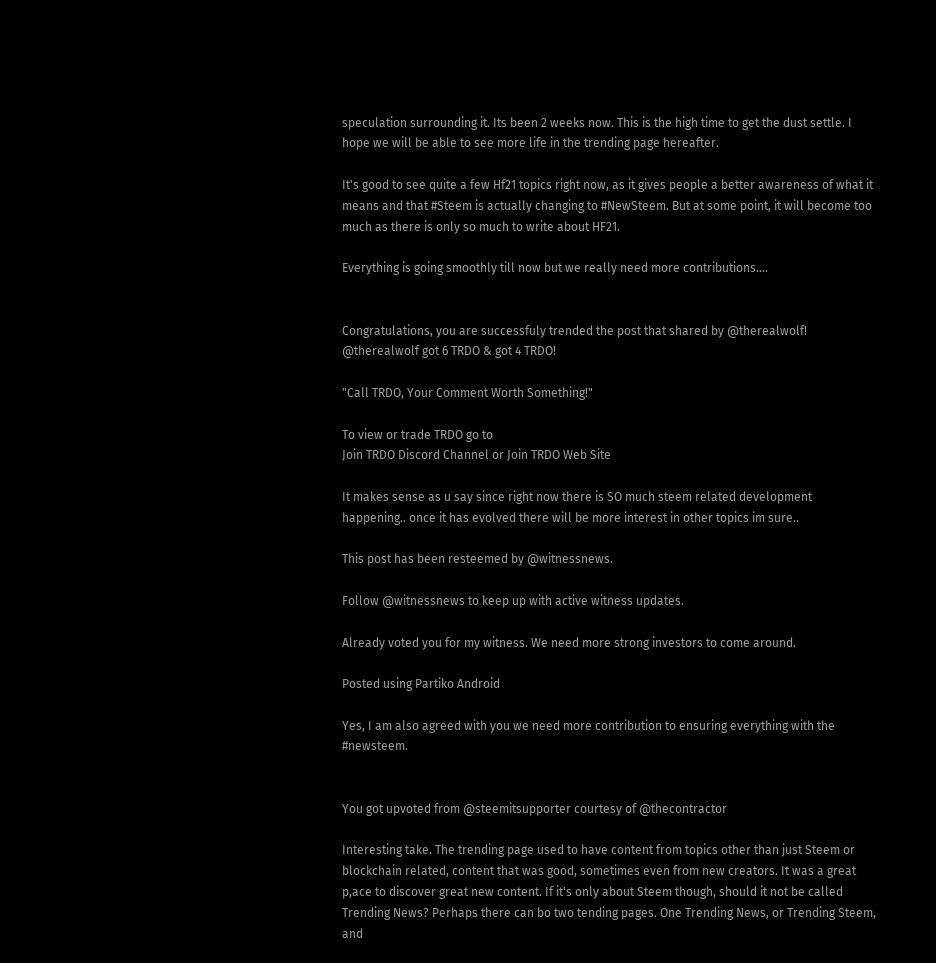speculation surrounding it. Its been 2 weeks now. This is the high time to get the dust settle. I hope we will be able to see more life in the trending page hereafter.

It's good to see quite a few Hf21 topics right now, as it gives people a better awareness of what it means and that #Steem is actually changing to #NewSteem. But at some point, it will become too much as there is only so much to write about HF21.

Everything is going smoothly till now but we really need more contributions....


Congratulations, you are successfuly trended the post that shared by @therealwolf!
@therealwolf got 6 TRDO & got 4 TRDO!

"Call TRDO, Your Comment Worth Something!"

To view or trade TRDO go to
Join TRDO Discord Channel or Join TRDO Web Site

It makes sense as u say since right now there is SO much steem related development happening.. once it has evolved there will be more interest in other topics im sure..

This post has been resteemed by @witnessnews.

Follow @witnessnews to keep up with active witness updates.

Already voted you for my witness. We need more strong investors to come around.

Posted using Partiko Android

Yes, I am also agreed with you we need more contribution to ensuring everything with the #newsteem.


You got upvoted from @steemitsupporter courtesy of @thecontractor

Interesting take. The trending page used to have content from topics other than just Steem or blockchain related, content that was good, sometimes even from new creators. It was a great p,ace to discover great new content. If it's only about Steem though, should it not be called Trending News? Perhaps there can bo two tending pages. One Trending News, or Trending Steem, and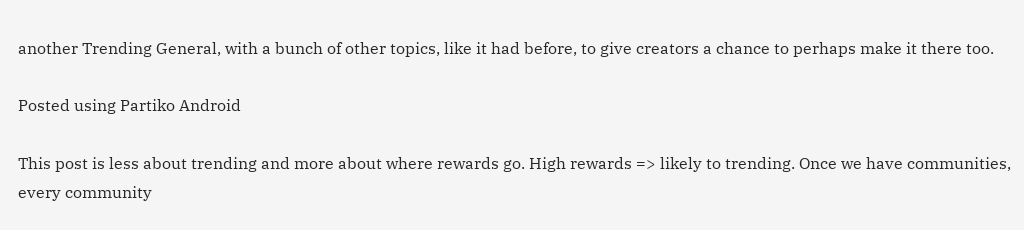another Trending General, with a bunch of other topics, like it had before, to give creators a chance to perhaps make it there too.

Posted using Partiko Android

This post is less about trending and more about where rewards go. High rewards => likely to trending. Once we have communities, every community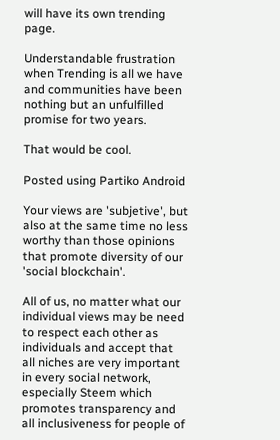will have its own trending page.

Understandable frustration when Trending is all we have and communities have been nothing but an unfulfilled promise for two years.

That would be cool.

Posted using Partiko Android

Your views are 'subjetive', but also at the same time no less worthy than those opinions that promote diversity of our 'social blockchain'.

All of us, no matter what our individual views may be need to respect each other as individuals and accept that all niches are very important in every social network, especially Steem which promotes transparency and all inclusiveness for people of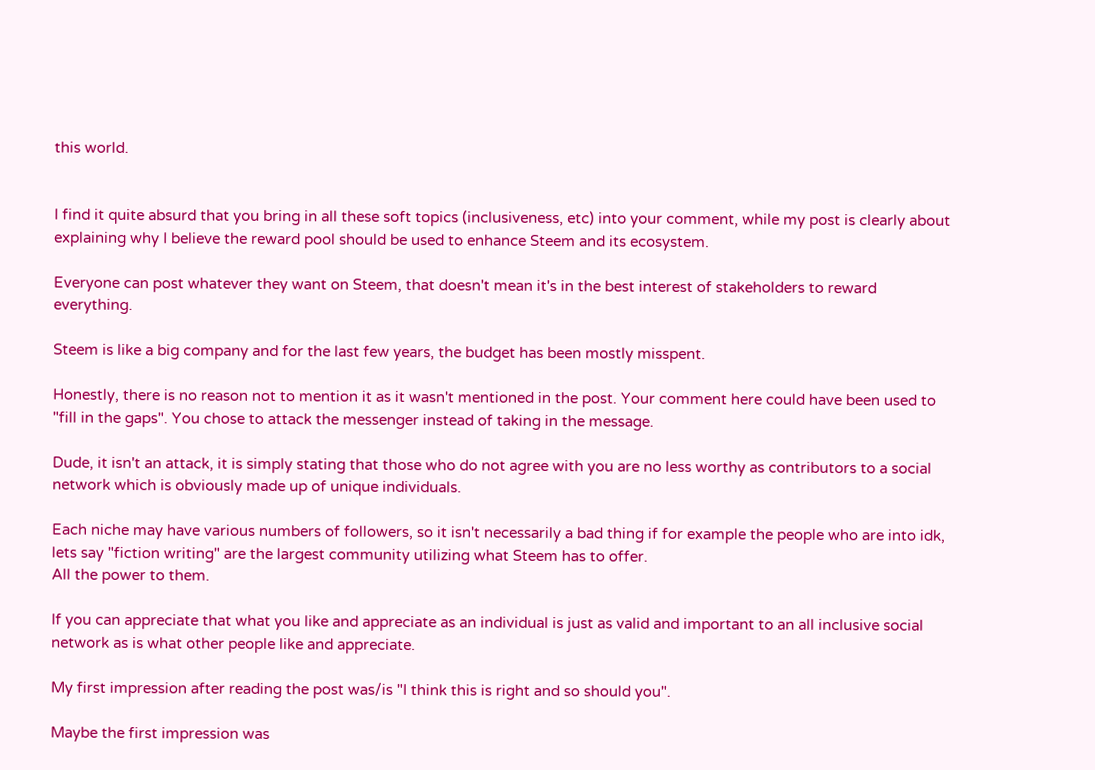this world.


I find it quite absurd that you bring in all these soft topics (inclusiveness, etc) into your comment, while my post is clearly about explaining why I believe the reward pool should be used to enhance Steem and its ecosystem.

Everyone can post whatever they want on Steem, that doesn't mean it's in the best interest of stakeholders to reward everything.

Steem is like a big company and for the last few years, the budget has been mostly misspent.

Honestly, there is no reason not to mention it as it wasn't mentioned in the post. Your comment here could have been used to "fill in the gaps". You chose to attack the messenger instead of taking in the message.

Dude, it isn't an attack, it is simply stating that those who do not agree with you are no less worthy as contributors to a social network which is obviously made up of unique individuals.

Each niche may have various numbers of followers, so it isn't necessarily a bad thing if for example the people who are into idk, lets say "fiction writing" are the largest community utilizing what Steem has to offer.
All the power to them.

If you can appreciate that what you like and appreciate as an individual is just as valid and important to an all inclusive social network as is what other people like and appreciate.

My first impression after reading the post was/is "I think this is right and so should you".

Maybe the first impression was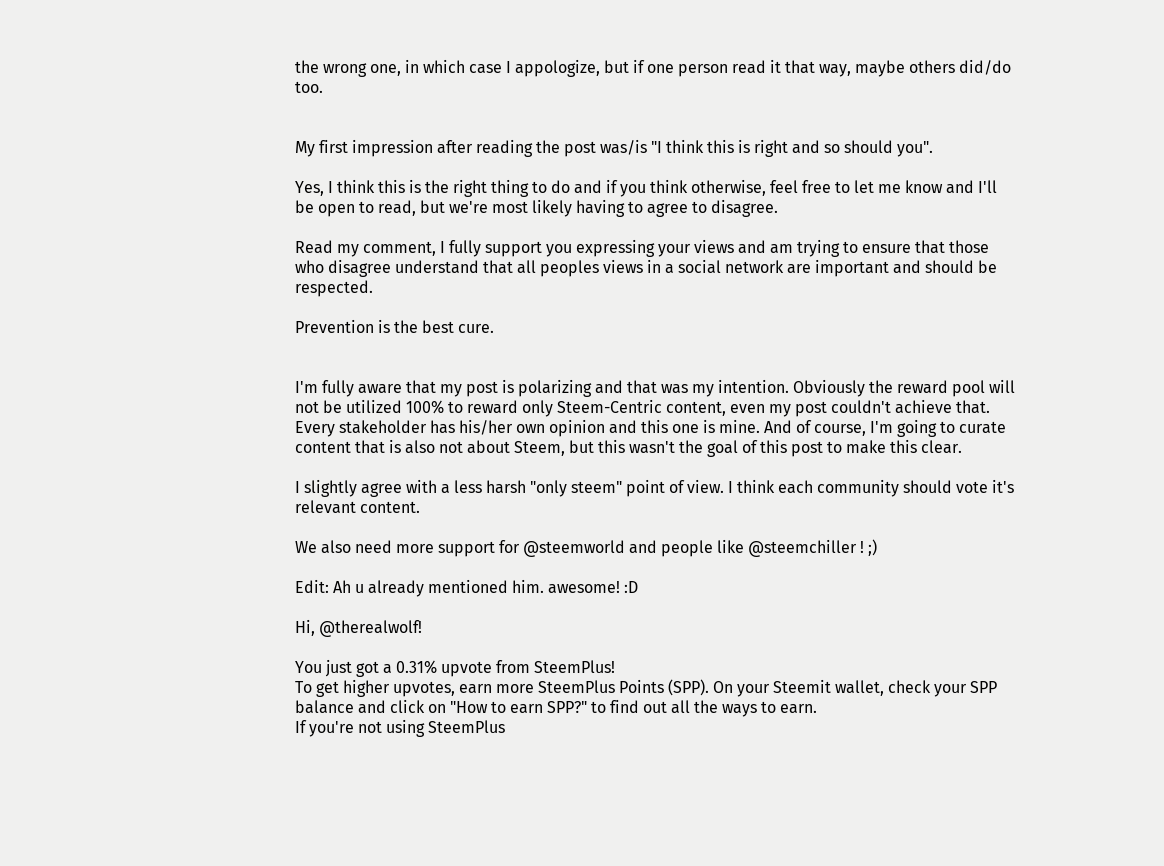the wrong one, in which case I appologize, but if one person read it that way, maybe others did/do too.


My first impression after reading the post was/is "I think this is right and so should you".

Yes, I think this is the right thing to do and if you think otherwise, feel free to let me know and I'll be open to read, but we're most likely having to agree to disagree.

Read my comment, I fully support you expressing your views and am trying to ensure that those who disagree understand that all peoples views in a social network are important and should be respected.

Prevention is the best cure.


I'm fully aware that my post is polarizing and that was my intention. Obviously the reward pool will not be utilized 100% to reward only Steem-Centric content, even my post couldn't achieve that. Every stakeholder has his/her own opinion and this one is mine. And of course, I'm going to curate content that is also not about Steem, but this wasn't the goal of this post to make this clear.

I slightly agree with a less harsh "only steem" point of view. I think each community should vote it's relevant content.

We also need more support for @steemworld and people like @steemchiller ! ;)

Edit: Ah u already mentioned him. awesome! :D

Hi, @therealwolf!

You just got a 0.31% upvote from SteemPlus!
To get higher upvotes, earn more SteemPlus Points (SPP). On your Steemit wallet, check your SPP balance and click on "How to earn SPP?" to find out all the ways to earn.
If you're not using SteemPlus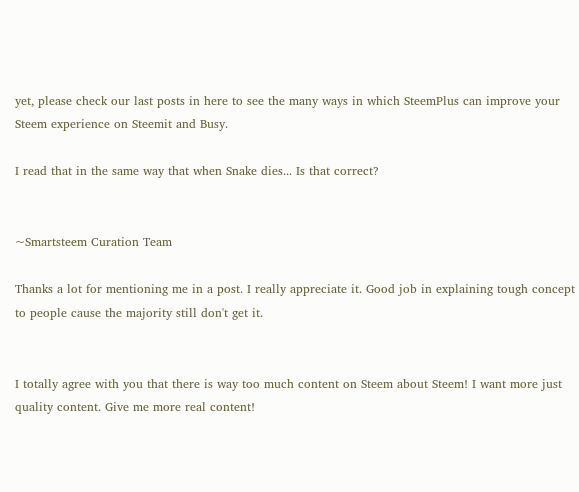yet, please check our last posts in here to see the many ways in which SteemPlus can improve your Steem experience on Steemit and Busy.

I read that in the same way that when Snake dies... Is that correct?


~Smartsteem Curation Team

Thanks a lot for mentioning me in a post. I really appreciate it. Good job in explaining tough concept to people cause the majority still don't get it.


I totally agree with you that there is way too much content on Steem about Steem! I want more just quality content. Give me more real content!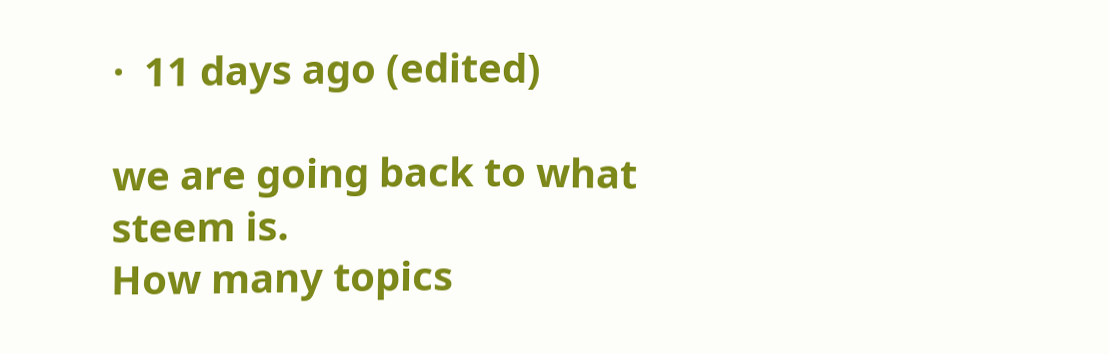·  11 days ago (edited)

we are going back to what steem is.
How many topics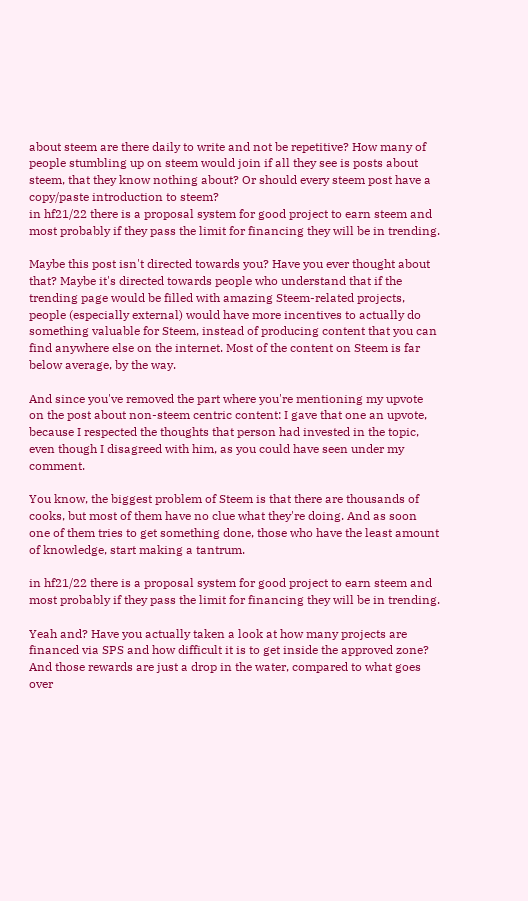about steem are there daily to write and not be repetitive? How many of people stumbling up on steem would join if all they see is posts about steem, that they know nothing about? Or should every steem post have a copy/paste introduction to steem?
in hf21/22 there is a proposal system for good project to earn steem and most probably if they pass the limit for financing they will be in trending.

Maybe this post isn't directed towards you? Have you ever thought about that? Maybe it's directed towards people who understand that if the trending page would be filled with amazing Steem-related projects, people (especially external) would have more incentives to actually do something valuable for Steem, instead of producing content that you can find anywhere else on the internet. Most of the content on Steem is far below average, by the way.

And since you've removed the part where you're mentioning my upvote on the post about non-steem centric content: I gave that one an upvote, because I respected the thoughts that person had invested in the topic, even though I disagreed with him, as you could have seen under my comment.

You know, the biggest problem of Steem is that there are thousands of cooks, but most of them have no clue what they're doing. And as soon one of them tries to get something done, those who have the least amount of knowledge, start making a tantrum.

in hf21/22 there is a proposal system for good project to earn steem and most probably if they pass the limit for financing they will be in trending.

Yeah and? Have you actually taken a look at how many projects are financed via SPS and how difficult it is to get inside the approved zone? And those rewards are just a drop in the water, compared to what goes over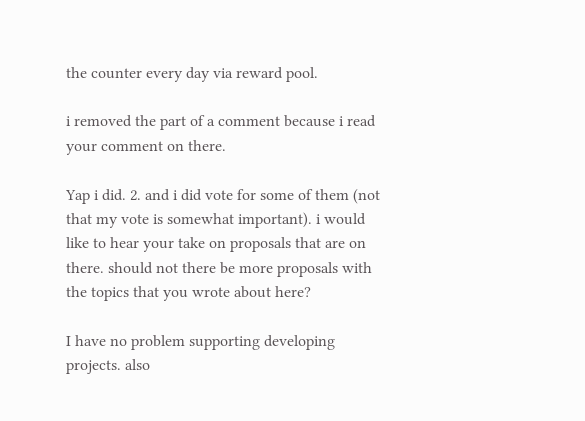the counter every day via reward pool.

i removed the part of a comment because i read your comment on there.

Yap i did. 2. and i did vote for some of them (not that my vote is somewhat important). i would like to hear your take on proposals that are on there. should not there be more proposals with the topics that you wrote about here?

I have no problem supporting developing projects. also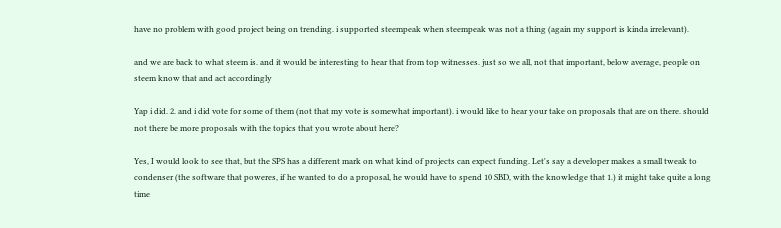have no problem with good project being on trending. i supported steempeak when steempeak was not a thing (again my support is kinda irrelevant).

and we are back to what steem is. and it would be interesting to hear that from top witnesses. just so we all, not that important, below average, people on steem know that and act accordingly

Yap i did. 2. and i did vote for some of them (not that my vote is somewhat important). i would like to hear your take on proposals that are on there. should not there be more proposals with the topics that you wrote about here?

Yes, I would look to see that, but the SPS has a different mark on what kind of projects can expect funding. Let's say a developer makes a small tweak to condenser (the software that poweres, if he wanted to do a proposal, he would have to spend 10 SBD, with the knowledge that 1.) it might take quite a long time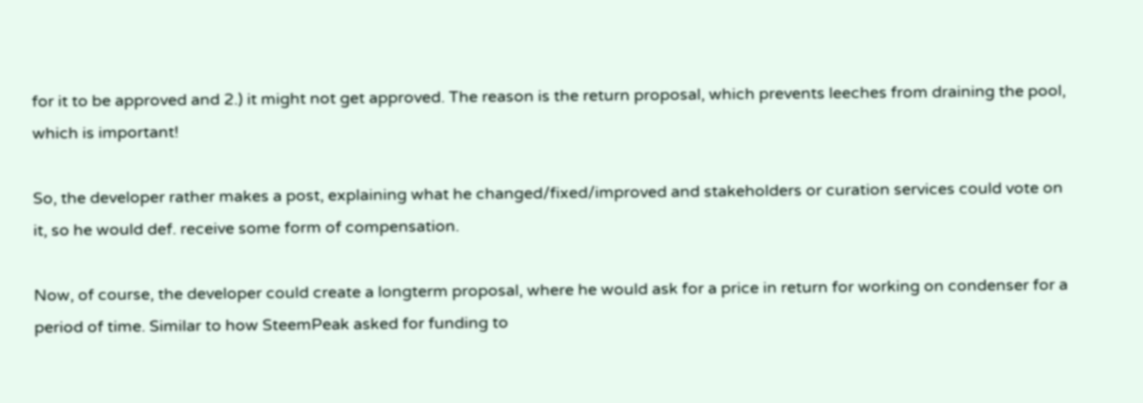for it to be approved and 2.) it might not get approved. The reason is the return proposal, which prevents leeches from draining the pool, which is important!

So, the developer rather makes a post, explaining what he changed/fixed/improved and stakeholders or curation services could vote on it, so he would def. receive some form of compensation.

Now, of course, the developer could create a longterm proposal, where he would ask for a price in return for working on condenser for a period of time. Similar to how SteemPeak asked for funding to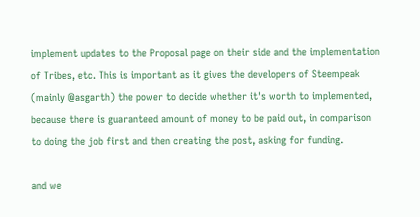implement updates to the Proposal page on their side and the implementation of Tribes, etc. This is important as it gives the developers of Steempeak (mainly @asgarth) the power to decide whether it's worth to implemented, because there is guaranteed amount of money to be paid out, in comparison to doing the job first and then creating the post, asking for funding.

and we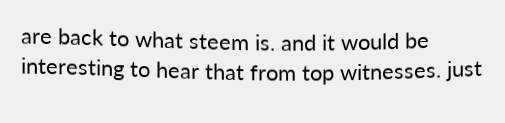are back to what steem is. and it would be interesting to hear that from top witnesses. just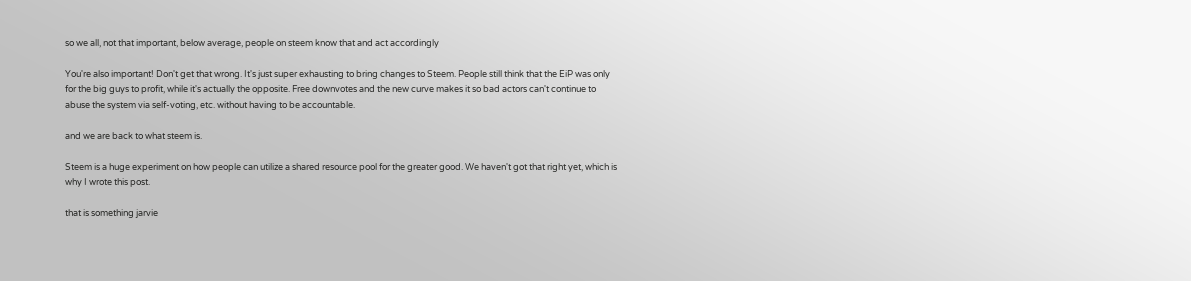so we all, not that important, below average, people on steem know that and act accordingly

You're also important! Don't get that wrong. It's just super exhausting to bring changes to Steem. People still think that the EiP was only for the big guys to profit, while it's actually the opposite. Free downvotes and the new curve makes it so bad actors can't continue to abuse the system via self-voting, etc. without having to be accountable.

and we are back to what steem is.

Steem is a huge experiment on how people can utilize a shared resource pool for the greater good. We haven't got that right yet, which is why I wrote this post.

that is something jarvie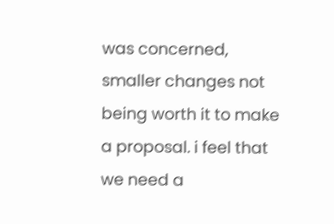was concerned, smaller changes not being worth it to make a proposal. i feel that we need a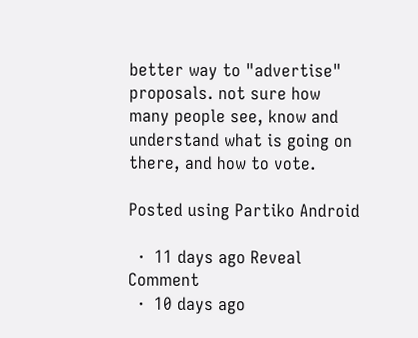better way to "advertise" proposals. not sure how many people see, know and understand what is going on there, and how to vote.

Posted using Partiko Android

  ·  11 days ago Reveal Comment
  ·  10 days ago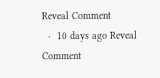Reveal Comment
  ·  10 days ago Reveal Comment